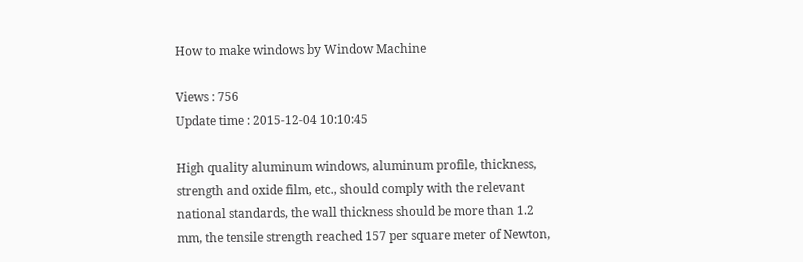How to make windows by Window Machine

Views : 756
Update time : 2015-12-04 10:10:45

High quality aluminum windows, aluminum profile, thickness, strength and oxide film, etc., should comply with the relevant national standards, the wall thickness should be more than 1.2 mm, the tensile strength reached 157 per square meter of Newton,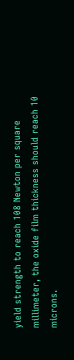yield strength to reach 108 Newton per square millimeter, the oxide film thickness should reach 10 microns.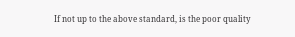If not up to the above standard, is the poor quality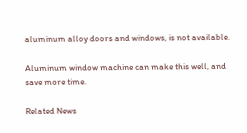aluminum alloy doors and windows, is not available.

Aluminum window machine can make this well, and save more time.

Related News